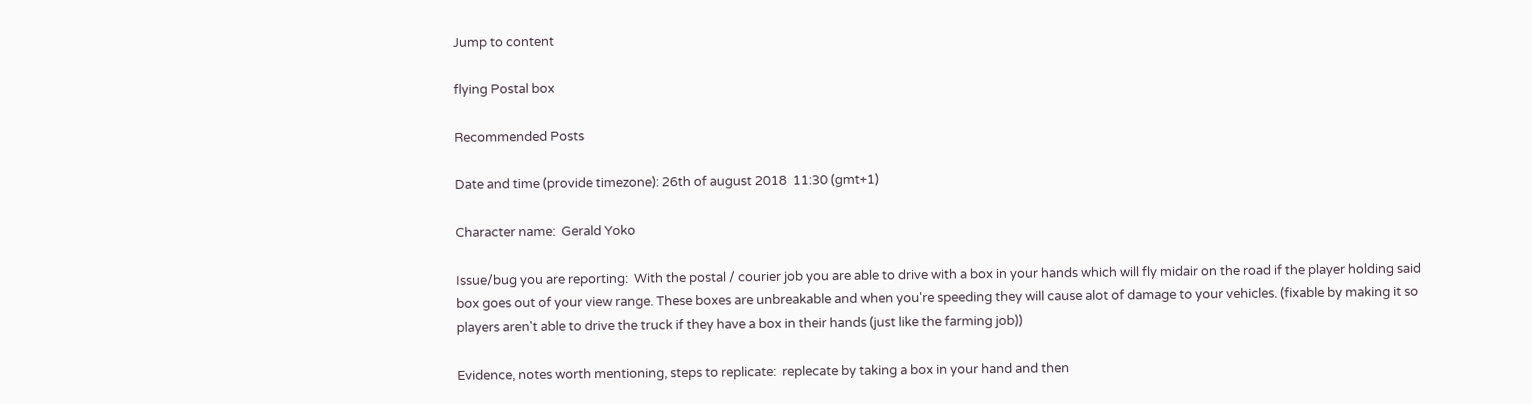Jump to content

flying Postal box

Recommended Posts

Date and time (provide timezone): 26th of august 2018  11:30 (gmt+1)

Character name:  Gerald Yoko

Issue/bug you are reporting:  With the postal / courier job you are able to drive with a box in your hands which will fly midair on the road if the player holding said box goes out of your view range. These boxes are unbreakable and when you're speeding they will cause alot of damage to your vehicles. (fixable by making it so players aren't able to drive the truck if they have a box in their hands (just like the farming job))

Evidence, notes worth mentioning, steps to replicate:  replecate by taking a box in your hand and then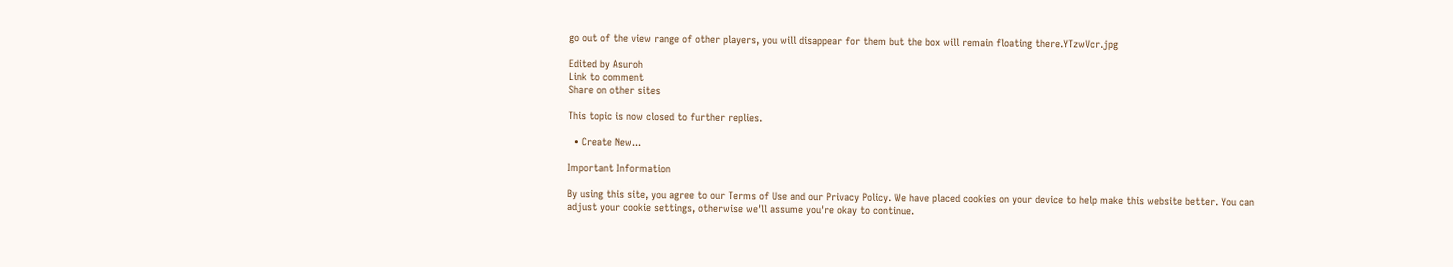go out of the view range of other players, you will disappear for them but the box will remain floating there.YTzwVcr.jpg

Edited by Asuroh
Link to comment
Share on other sites

This topic is now closed to further replies.

  • Create New...

Important Information

By using this site, you agree to our Terms of Use and our Privacy Policy. We have placed cookies on your device to help make this website better. You can adjust your cookie settings, otherwise we'll assume you're okay to continue.